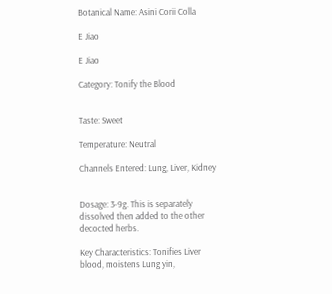Botanical Name: Asini Corii Colla

E Jiao

E Jiao

Category: Tonify the Blood


Taste: Sweet

Temperature: Neutral

Channels Entered: Lung, Liver, Kidney


Dosage: 3-9g. This is separately dissolved then added to the other decocted herbs.

Key Characteristics: Tonifies Liver blood, moistens Lung yin,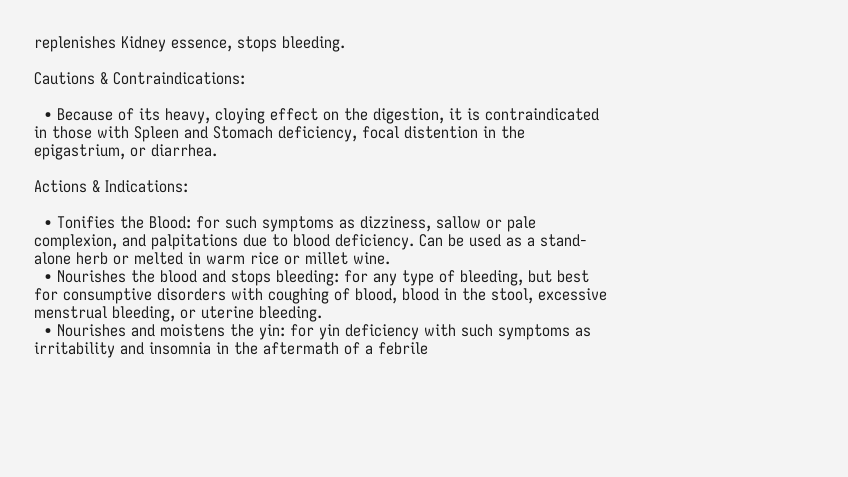replenishes Kidney essence, stops bleeding.

Cautions & Contraindications:

  • Because of its heavy, cloying effect on the digestion, it is contraindicated in those with Spleen and Stomach deficiency, focal distention in the epigastrium, or diarrhea.

Actions & Indications:

  • Tonifies the Blood: for such symptoms as dizziness, sallow or pale complexion, and palpitations due to blood deficiency. Can be used as a stand-alone herb or melted in warm rice or millet wine.
  • Nourishes the blood and stops bleeding: for any type of bleeding, but best for consumptive disorders with coughing of blood, blood in the stool, excessive menstrual bleeding, or uterine bleeding.
  • Nourishes and moistens the yin: for yin deficiency with such symptoms as irritability and insomnia in the aftermath of a febrile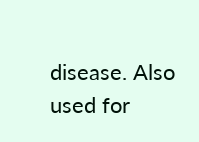disease. Also used for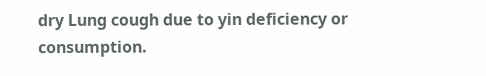dry Lung cough due to yin deficiency or consumption.